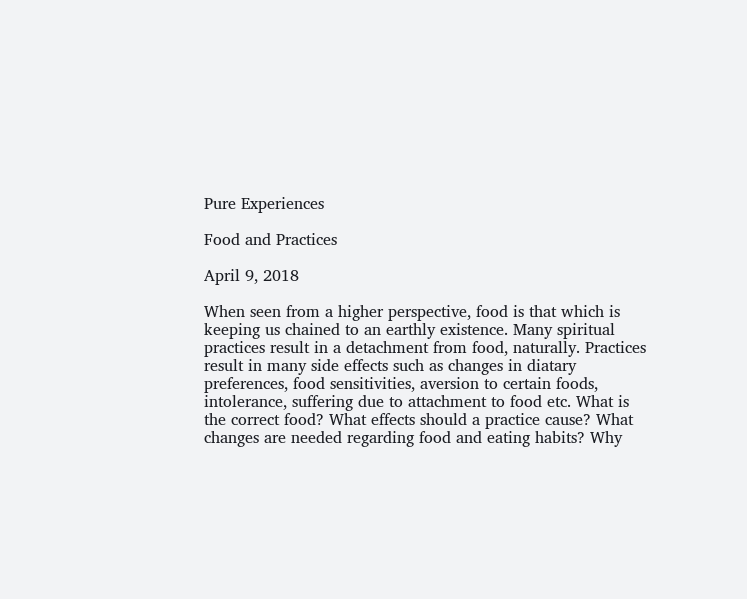Pure Experiences

Food and Practices

April 9, 2018

When seen from a higher perspective, food is that which is keeping us chained to an earthly existence. Many spiritual practices result in a detachment from food, naturally. Practices result in many side effects such as changes in diatary preferences, food sensitivities, aversion to certain foods, intolerance, suffering due to attachment to food etc. What is the correct food? What effects should a practice cause? What changes are needed regarding food and eating habits? Why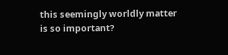this seemingly worldly matter is so important?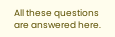All these questions are answered here.